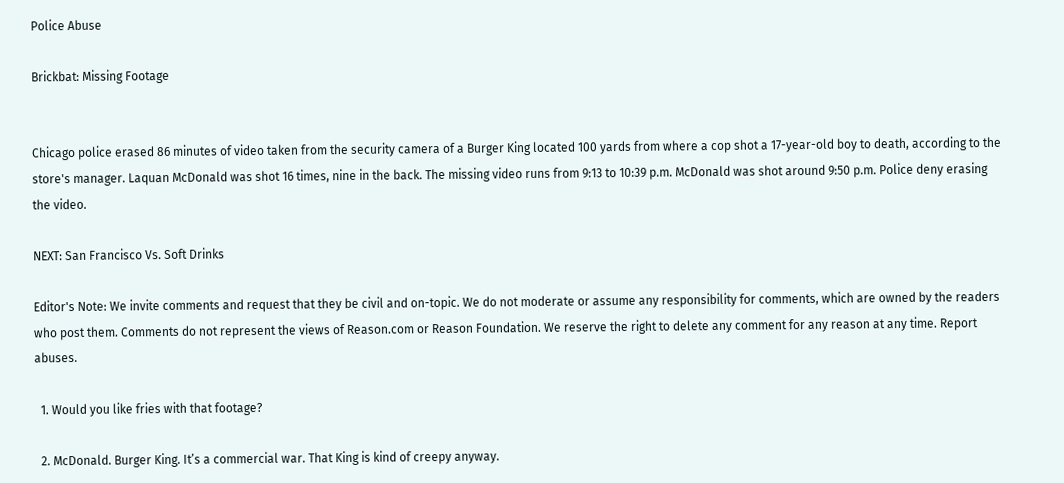Police Abuse

Brickbat: Missing Footage


Chicago police erased 86 minutes of video taken from the security camera of a Burger King located 100 yards from where a cop shot a 17-year-old boy to death, according to the store's manager. Laquan McDonald was shot 16 times, nine in the back. The missing video runs from 9:13 to 10:39 p.m. McDonald was shot around 9:50 p.m. Police deny erasing the video.

NEXT: San Francisco Vs. Soft Drinks

Editor's Note: We invite comments and request that they be civil and on-topic. We do not moderate or assume any responsibility for comments, which are owned by the readers who post them. Comments do not represent the views of Reason.com or Reason Foundation. We reserve the right to delete any comment for any reason at any time. Report abuses.

  1. Would you like fries with that footage?

  2. McDonald. Burger King. It’s a commercial war. That King is kind of creepy anyway.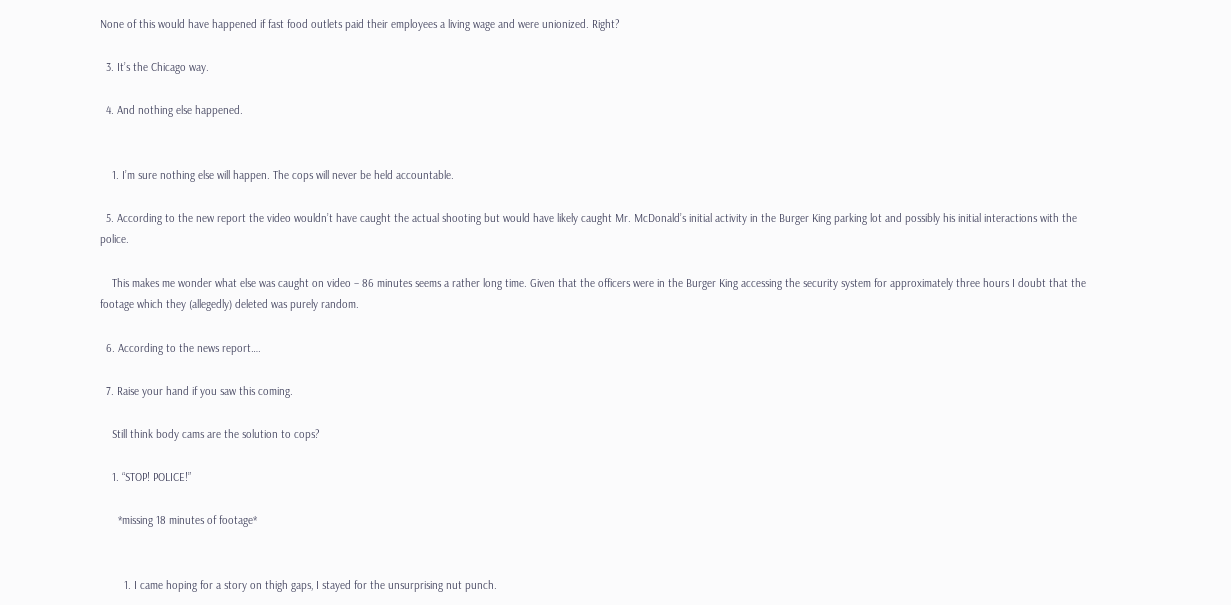None of this would have happened if fast food outlets paid their employees a living wage and were unionized. Right?

  3. It’s the Chicago way.

  4. And nothing else happened.


    1. I’m sure nothing else will happen. The cops will never be held accountable.

  5. According to the new report the video wouldn’t have caught the actual shooting but would have likely caught Mr. McDonald’s initial activity in the Burger King parking lot and possibly his initial interactions with the police.

    This makes me wonder what else was caught on video – 86 minutes seems a rather long time. Given that the officers were in the Burger King accessing the security system for approximately three hours I doubt that the footage which they (allegedly) deleted was purely random.

  6. According to the news report….

  7. Raise your hand if you saw this coming.

    Still think body cams are the solution to cops?

    1. “STOP! POLICE!”

      *missing 18 minutes of footage*


        1. I came hoping for a story on thigh gaps, I stayed for the unsurprising nut punch.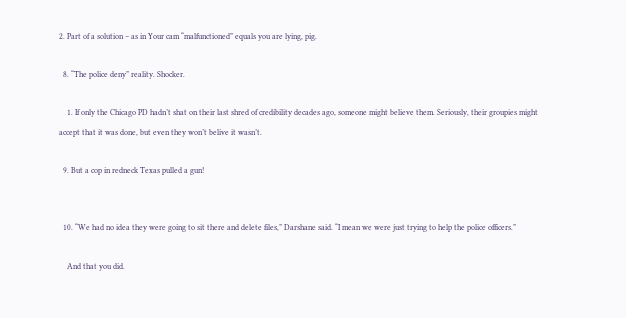2. Part of a solution – as in Your cam “malfunctioned” equals you are lying, pig.

  8. “The police deny” reality. Shocker.

    1. If only the Chicago PD hadn’t shat on their last shred of credibility decades ago, someone might believe them. Seriously, their groupies might accept that it was done, but even they won’t belive it wasn’t.

  9. But a cop in redneck Texas pulled a gun!


  10. “We had no idea they were going to sit there and delete files,” Darshane said. “I mean we were just trying to help the police officers.”

    And that you did.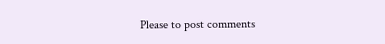Please to post comments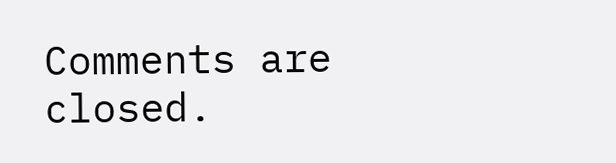Comments are closed.